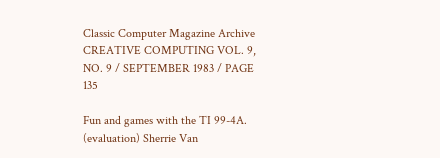Classic Computer Magazine Archive CREATIVE COMPUTING VOL. 9, NO. 9 / SEPTEMBER 1983 / PAGE 135

Fun and games with the TI 99-4A. (evaluation) Sherrie Van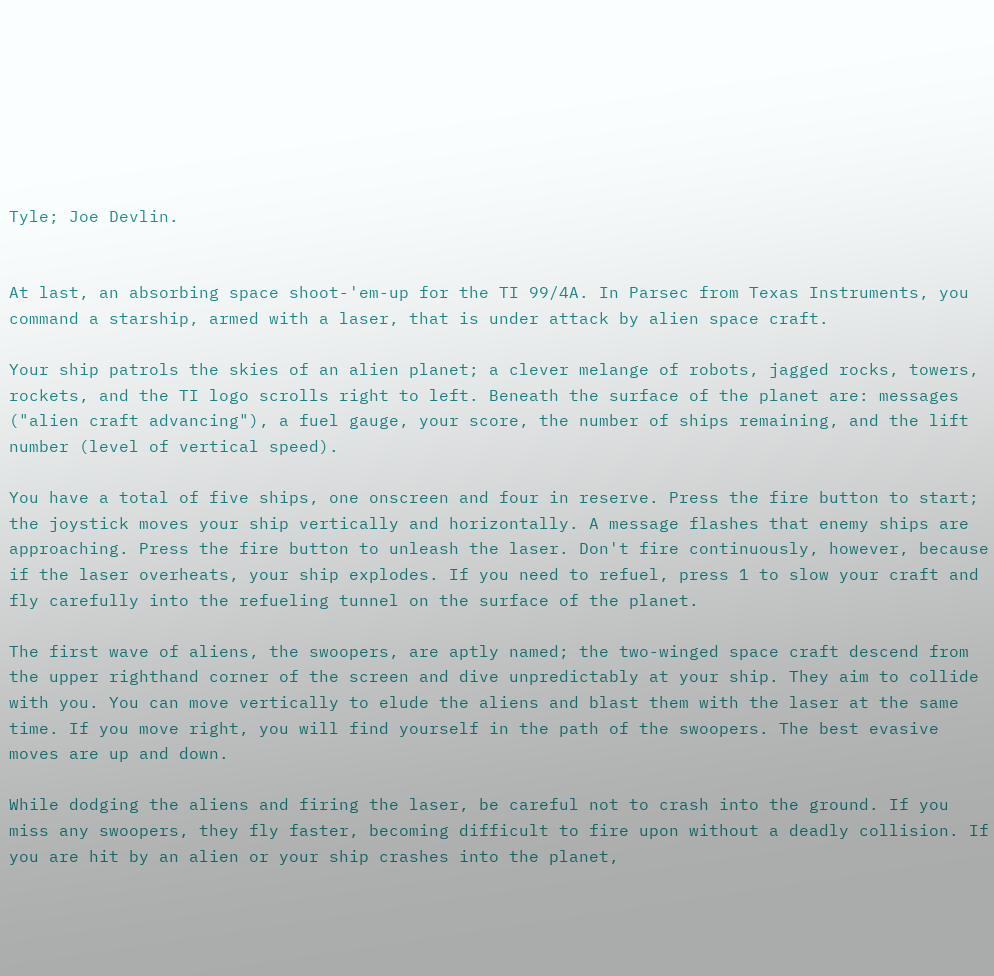Tyle; Joe Devlin.


At last, an absorbing space shoot-'em-up for the TI 99/4A. In Parsec from Texas Instruments, you command a starship, armed with a laser, that is under attack by alien space craft.

Your ship patrols the skies of an alien planet; a clever melange of robots, jagged rocks, towers, rockets, and the TI logo scrolls right to left. Beneath the surface of the planet are: messages ("alien craft advancing"), a fuel gauge, your score, the number of ships remaining, and the lift number (level of vertical speed).

You have a total of five ships, one onscreen and four in reserve. Press the fire button to start; the joystick moves your ship vertically and horizontally. A message flashes that enemy ships are approaching. Press the fire button to unleash the laser. Don't fire continuously, however, because if the laser overheats, your ship explodes. If you need to refuel, press 1 to slow your craft and fly carefully into the refueling tunnel on the surface of the planet.

The first wave of aliens, the swoopers, are aptly named; the two-winged space craft descend from the upper righthand corner of the screen and dive unpredictably at your ship. They aim to collide with you. You can move vertically to elude the aliens and blast them with the laser at the same time. If you move right, you will find yourself in the path of the swoopers. The best evasive moves are up and down.

While dodging the aliens and firing the laser, be careful not to crash into the ground. If you miss any swoopers, they fly faster, becoming difficult to fire upon without a deadly collision. If you are hit by an alien or your ship crashes into the planet,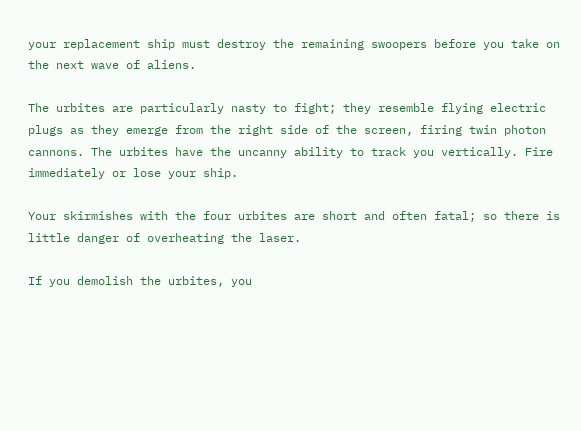your replacement ship must destroy the remaining swoopers before you take on the next wave of aliens.

The urbites are particularly nasty to fight; they resemble flying electric plugs as they emerge from the right side of the screen, firing twin photon cannons. The urbites have the uncanny ability to track you vertically. Fire immediately or lose your ship.

Your skirmishes with the four urbites are short and often fatal; so there is little danger of overheating the laser.

If you demolish the urbites, you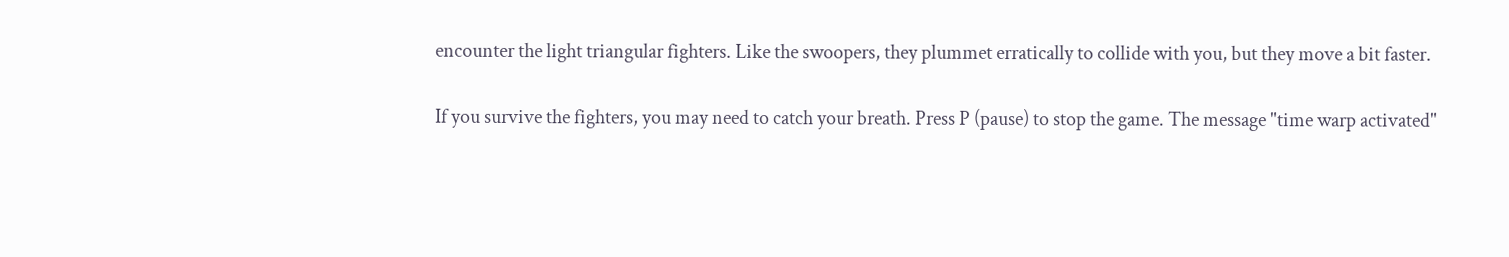encounter the light triangular fighters. Like the swoopers, they plummet erratically to collide with you, but they move a bit faster.

If you survive the fighters, you may need to catch your breath. Press P (pause) to stop the game. The message "time warp activated"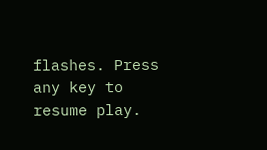flashes. Press any key to resume play.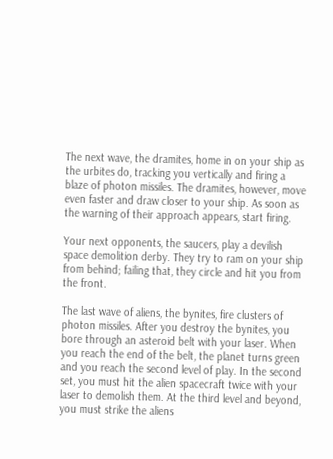The next wave, the dramites, home in on your ship as the urbites do, tracking you vertically and firing a blaze of photon missiles. The dramites, however, move even faster and draw closer to your ship. As soon as the warning of their approach appears, start firing.

Your next opponents, the saucers, play a devilish space demolition derby. They try to ram on your ship from behind; failing that, they circle and hit you from the front.

The last wave of aliens, the bynites, fire clusters of photon missiles. After you destroy the bynites, you bore through an asteroid belt with your laser. When you reach the end of the belt, the planet turns green and you reach the second level of play. In the second set, you must hit the alien spacecraft twice with your laser to demolish them. At the third level and beyond, you must strike the aliens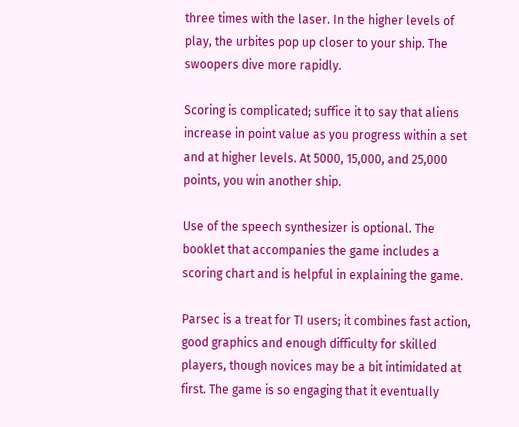three times with the laser. In the higher levels of play, the urbites pop up closer to your ship. The swoopers dive more rapidly.

Scoring is complicated; suffice it to say that aliens increase in point value as you progress within a set and at higher levels. At 5000, 15,000, and 25,000 points, you win another ship.

Use of the speech synthesizer is optional. The booklet that accompanies the game includes a scoring chart and is helpful in explaining the game.

Parsec is a treat for TI users; it combines fast action, good graphics and enough difficulty for skilled players, though novices may be a bit intimidated at first. The game is so engaging that it eventually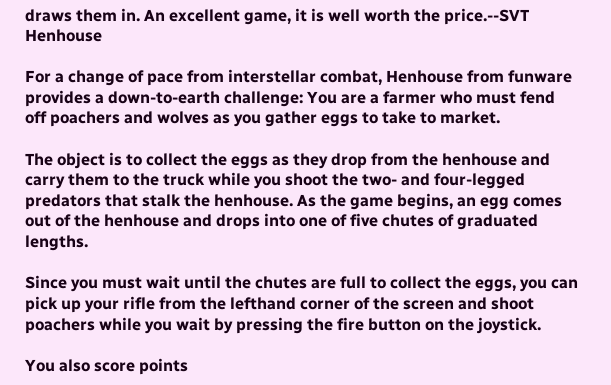draws them in. An excellent game, it is well worth the price.--SVT Henhouse

For a change of pace from interstellar combat, Henhouse from funware provides a down-to-earth challenge: You are a farmer who must fend off poachers and wolves as you gather eggs to take to market.

The object is to collect the eggs as they drop from the henhouse and carry them to the truck while you shoot the two- and four-legged predators that stalk the henhouse. As the game begins, an egg comes out of the henhouse and drops into one of five chutes of graduated lengths.

Since you must wait until the chutes are full to collect the eggs, you can pick up your rifle from the lefthand corner of the screen and shoot poachers while you wait by pressing the fire button on the joystick.

You also score points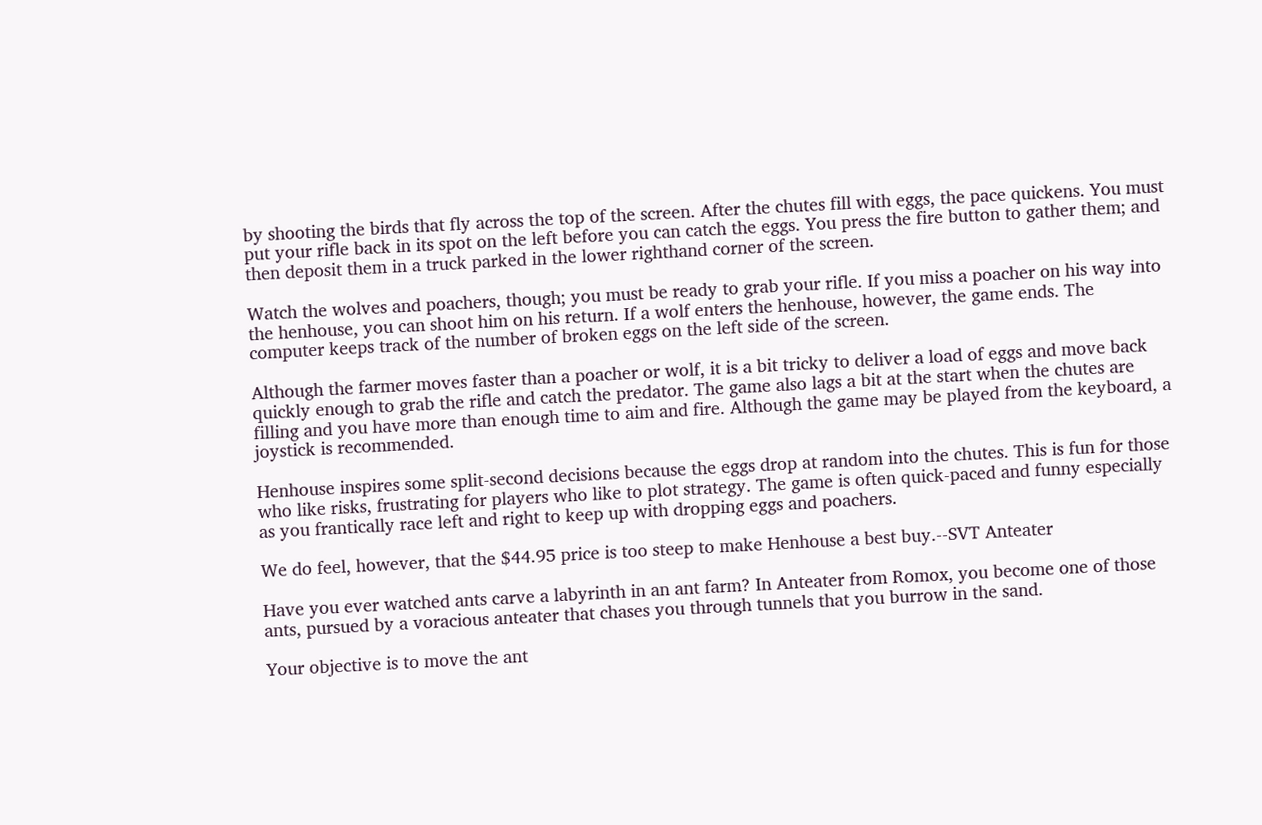by shooting the birds that fly across the top of the screen. After the chutes fill with eggs, the pace quickens. You must put your rifle back in its spot on the left before you can catch the eggs. You press the fire button to gather them; and then deposit them in a truck parked in the lower righthand corner of the screen.

Watch the wolves and poachers, though; you must be ready to grab your rifle. If you miss a poacher on his way into the henhouse, you can shoot him on his return. If a wolf enters the henhouse, however, the game ends. The computer keeps track of the number of broken eggs on the left side of the screen.

Although the farmer moves faster than a poacher or wolf, it is a bit tricky to deliver a load of eggs and move back quickly enough to grab the rifle and catch the predator. The game also lags a bit at the start when the chutes are filling and you have more than enough time to aim and fire. Although the game may be played from the keyboard, a joystick is recommended.

Henhouse inspires some split-second decisions because the eggs drop at random into the chutes. This is fun for those who like risks, frustrating for players who like to plot strategy. The game is often quick-paced and funny especially as you frantically race left and right to keep up with dropping eggs and poachers.

We do feel, however, that the $44.95 price is too steep to make Henhouse a best buy.--SVT Anteater

Have you ever watched ants carve a labyrinth in an ant farm? In Anteater from Romox, you become one of those ants, pursued by a voracious anteater that chases you through tunnels that you burrow in the sand.

Your objective is to move the ant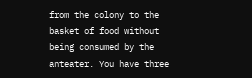from the colony to the basket of food without being consumed by the anteater. You have three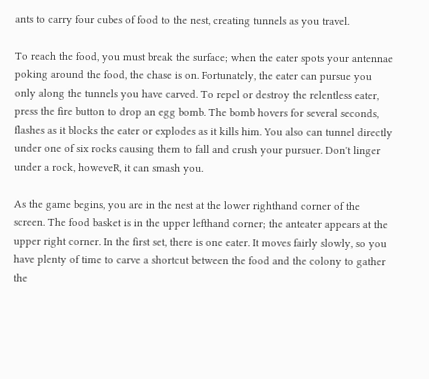ants to carry four cubes of food to the nest, creating tunnels as you travel.

To reach the food, you must break the surface; when the eater spots your antennae poking around the food, the chase is on. Fortunately, the eater can pursue you only along the tunnels you have carved. To repel or destroy the relentless eater, press the fire button to drop an egg bomb. The bomb hovers for several seconds, flashes as it blocks the eater or explodes as it kills him. You also can tunnel directly under one of six rocks causing them to fall and crush your pursuer. Don't linger under a rock, howeveR, it can smash you.

As the game begins, you are in the nest at the lower righthand corner of the screen. The food basket is in the upper lefthand corner; the anteater appears at the upper right corner. In the first set, there is one eater. It moves fairly slowly, so you have plenty of time to carve a shortcut between the food and the colony to gather the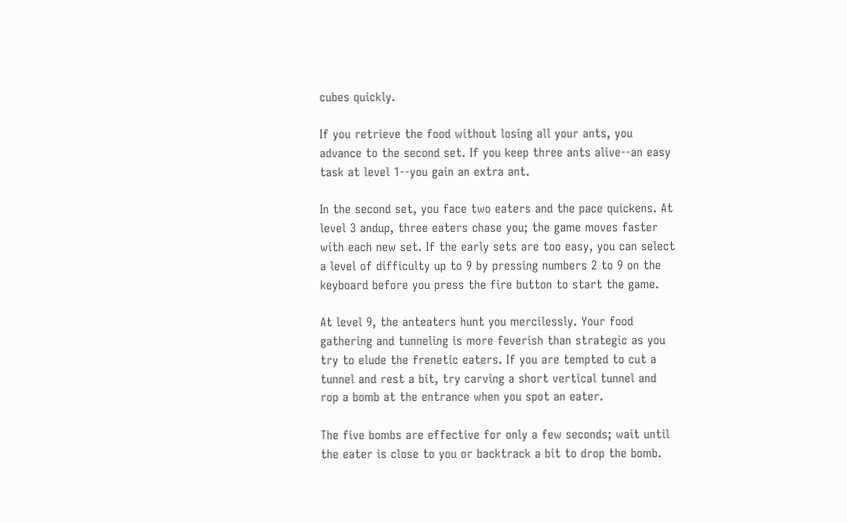cubes quickly.

If you retrieve the food without losing all your ants, you advance to the second set. If you keep three ants alive--an easy task at level 1--you gain an extra ant.

In the second set, you face two eaters and the pace quickens. At level 3 andup, three eaters chase you; the game moves faster with each new set. If the early sets are too easy, you can select a level of difficulty up to 9 by pressing numbers 2 to 9 on the keyboard before you press the fire button to start the game.

At level 9, the anteaters hunt you mercilessly. Your food gathering and tunneling is more feverish than strategic as you try to elude the frenetic eaters. If you are tempted to cut a tunnel and rest a bit, try carving a short vertical tunnel and rop a bomb at the entrance when you spot an eater.

The five bombs are effective for only a few seconds; wait until the eater is close to you or backtrack a bit to drop the bomb.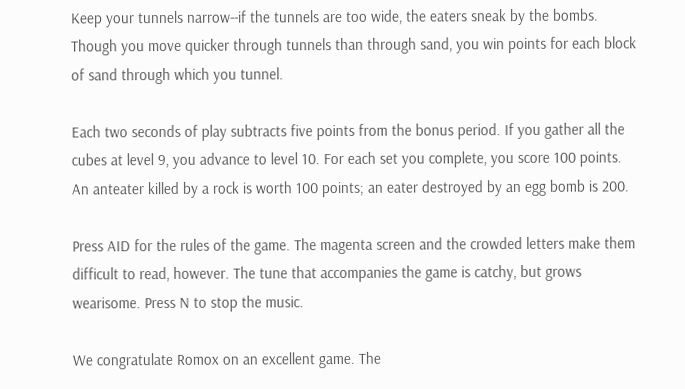Keep your tunnels narrow--if the tunnels are too wide, the eaters sneak by the bombs. Though you move quicker through tunnels than through sand, you win points for each block of sand through which you tunnel.

Each two seconds of play subtracts five points from the bonus period. If you gather all the cubes at level 9, you advance to level 10. For each set you complete, you score 100 points. An anteater killed by a rock is worth 100 points; an eater destroyed by an egg bomb is 200.

Press AID for the rules of the game. The magenta screen and the crowded letters make them difficult to read, however. The tune that accompanies the game is catchy, but grows wearisome. Press N to stop the music.

We congratulate Romox on an excellent game. The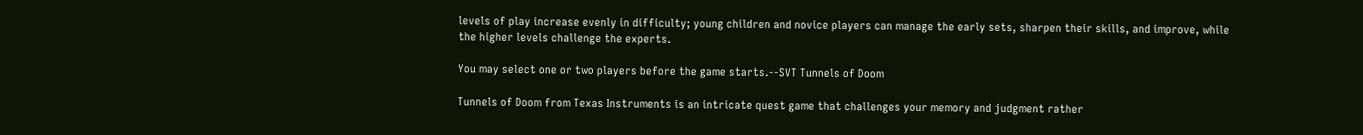levels of play increase evenly in difficulty; young children and novice players can manage the early sets, sharpen their skills, and improve, while the higher levels challenge the experts.

You may select one or two players before the game starts.--SVT Tunnels of Doom

Tunnels of Doom from Texas Instruments is an intricate quest game that challenges your memory and judgment rather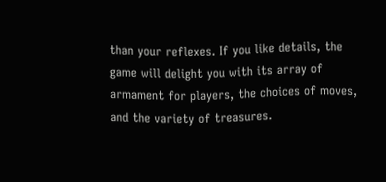than your reflexes. If you like details, the game will delight you with its array of armament for players, the choices of moves, and the variety of treasures.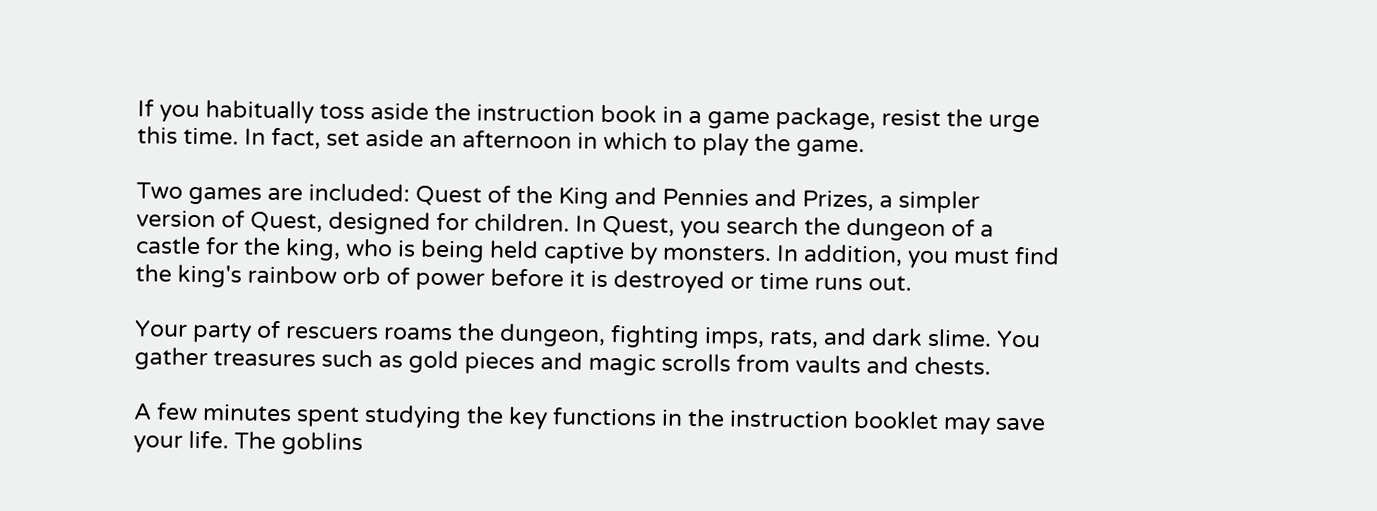If you habitually toss aside the instruction book in a game package, resist the urge this time. In fact, set aside an afternoon in which to play the game.

Two games are included: Quest of the King and Pennies and Prizes, a simpler version of Quest, designed for children. In Quest, you search the dungeon of a castle for the king, who is being held captive by monsters. In addition, you must find the king's rainbow orb of power before it is destroyed or time runs out.

Your party of rescuers roams the dungeon, fighting imps, rats, and dark slime. You gather treasures such as gold pieces and magic scrolls from vaults and chests.

A few minutes spent studying the key functions in the instruction booklet may save your life. The goblins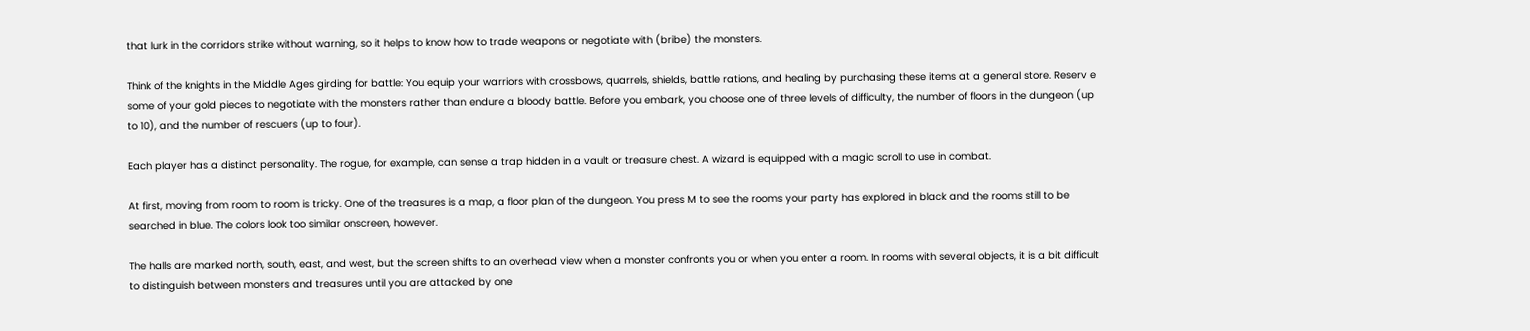that lurk in the corridors strike without warning, so it helps to know how to trade weapons or negotiate with (bribe) the monsters.

Think of the knights in the Middle Ages girding for battle: You equip your warriors with crossbows, quarrels, shields, battle rations, and healing by purchasing these items at a general store. Reserv e some of your gold pieces to negotiate with the monsters rather than endure a bloody battle. Before you embark, you choose one of three levels of difficulty, the number of floors in the dungeon (up to 10), and the number of rescuers (up to four).

Each player has a distinct personality. The rogue, for example, can sense a trap hidden in a vault or treasure chest. A wizard is equipped with a magic scroll to use in combat.

At first, moving from room to room is tricky. One of the treasures is a map, a floor plan of the dungeon. You press M to see the rooms your party has explored in black and the rooms still to be searched in blue. The colors look too similar onscreen, however.

The halls are marked north, south, east, and west, but the screen shifts to an overhead view when a monster confronts you or when you enter a room. In rooms with several objects, it is a bit difficult to distinguish between monsters and treasures until you are attacked by one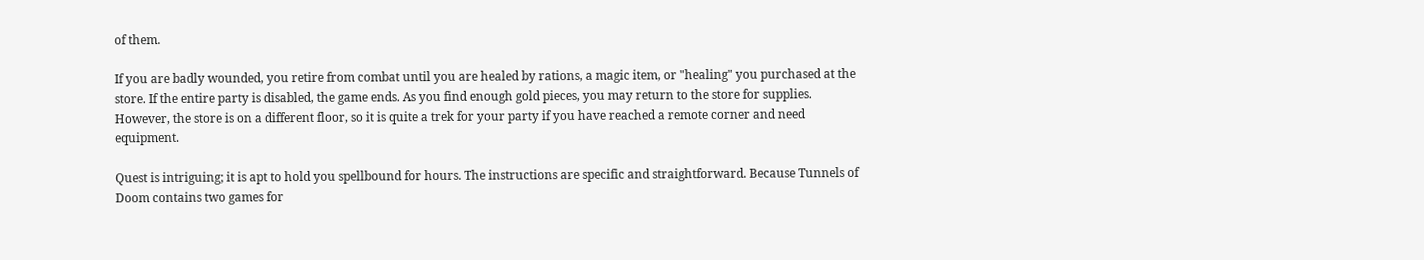of them.

If you are badly wounded, you retire from combat until you are healed by rations, a magic item, or "healing" you purchased at the store. If the entire party is disabled, the game ends. As you find enough gold pieces, you may return to the store for supplies. However, the store is on a different floor, so it is quite a trek for your party if you have reached a remote corner and need equipment.

Quest is intriguing; it is apt to hold you spellbound for hours. The instructions are specific and straightforward. Because Tunnels of Doom contains two games for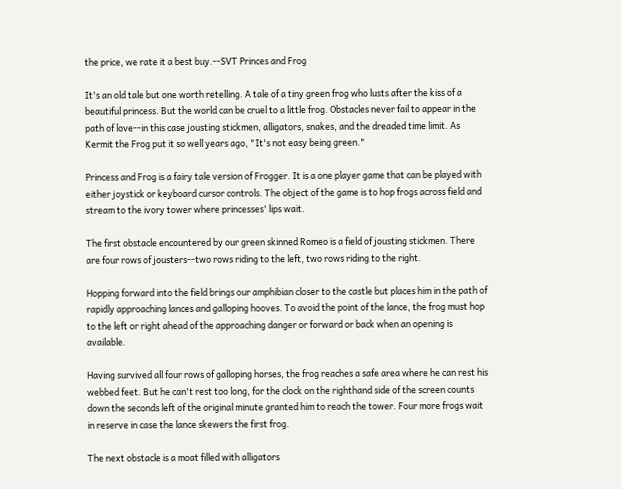the price, we rate it a best buy.--SVT Princes and Frog

It's an old tale but one worth retelling. A tale of a tiny green frog who lusts after the kiss of a beautiful princess. But the world can be cruel to a little frog. Obstacles never fail to appear in the path of love--in this case jousting stickmen, alligators, snakes, and the dreaded time limit. As Kermit the Frog put it so well years ago, "It's not easy being green."

Princess and Frog is a fairy tale version of Frogger. It is a one player game that can be played with either joystick or keyboard cursor controls. The object of the game is to hop frogs across field and stream to the ivory tower where princesses' lips wait.

The first obstacle encountered by our green skinned Romeo is a field of jousting stickmen. There are four rows of jousters--two rows riding to the left, two rows riding to the right.

Hopping forward into the field brings our amphibian closer to the castle but places him in the path of rapidly approaching lances and galloping hooves. To avoid the point of the lance, the frog must hop to the left or right ahead of the approaching danger or forward or back when an opening is available.

Having survived all four rows of galloping horses, the frog reaches a safe area where he can rest his webbed feet. But he can't rest too long, for the clock on the righthand side of the screen counts down the seconds left of the original minute granted him to reach the tower. Four more frogs wait in reserve in case the lance skewers the first frog.

The next obstacle is a moat filled with alligators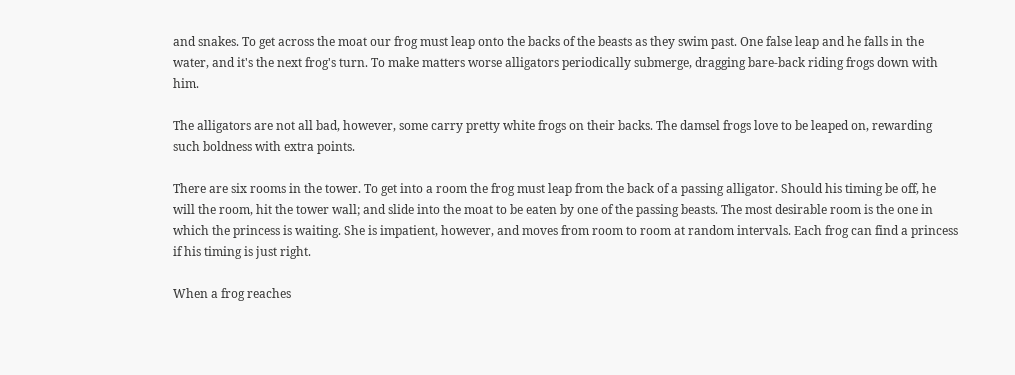and snakes. To get across the moat our frog must leap onto the backs of the beasts as they swim past. One false leap and he falls in the water, and it's the next frog's turn. To make matters worse alligators periodically submerge, dragging bare-back riding frogs down with him.

The alligators are not all bad, however, some carry pretty white frogs on their backs. The damsel frogs love to be leaped on, rewarding such boldness with extra points.

There are six rooms in the tower. To get into a room the frog must leap from the back of a passing alligator. Should his timing be off, he will the room, hit the tower wall; and slide into the moat to be eaten by one of the passing beasts. The most desirable room is the one in which the princess is waiting. She is impatient, however, and moves from room to room at random intervals. Each frog can find a princess if his timing is just right.

When a frog reaches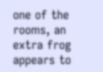one of the rooms, an extra frog appears to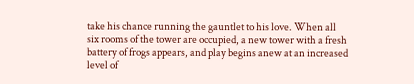take his chance running the gauntlet to his love. When all six rooms of the tower are occupied, a new tower with a fresh battery of frogs appears, and play begins anew at an increased level of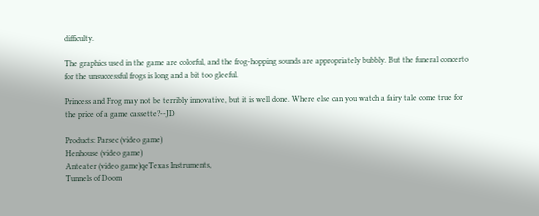difficulty.

The graphics used in the game are colorful, and the frog-hopping sounds are appropriately bubbly. But the funeral concerto for the unsuccessful frogs is long and a bit too gleeful.

Princess and Frog may not be terribly innovative, but it is well done. Where else can you watch a fairy tale come true for the price of a game cassette?--JD

Products: Parsec (video game)
Henhouse (video game)
Anteater (video game)qeTexas Instruments,
Tunnels of Doom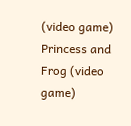(video game)
Princess and Frog (video game)